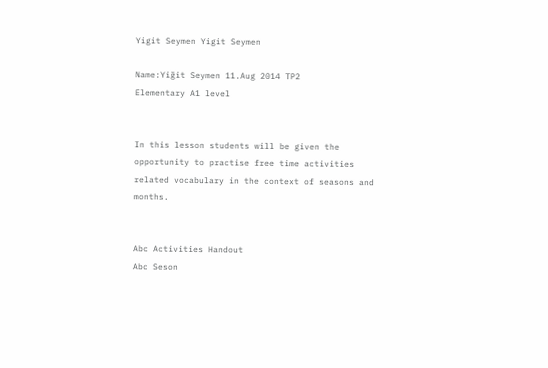Yigit Seymen Yigit Seymen

Name:Yiğit Seymen 11.Aug 2014 TP2
Elementary A1 level


In this lesson students will be given the opportunity to practise free time activities related vocabulary in the context of seasons and months.


Abc Activities Handout
Abc Seson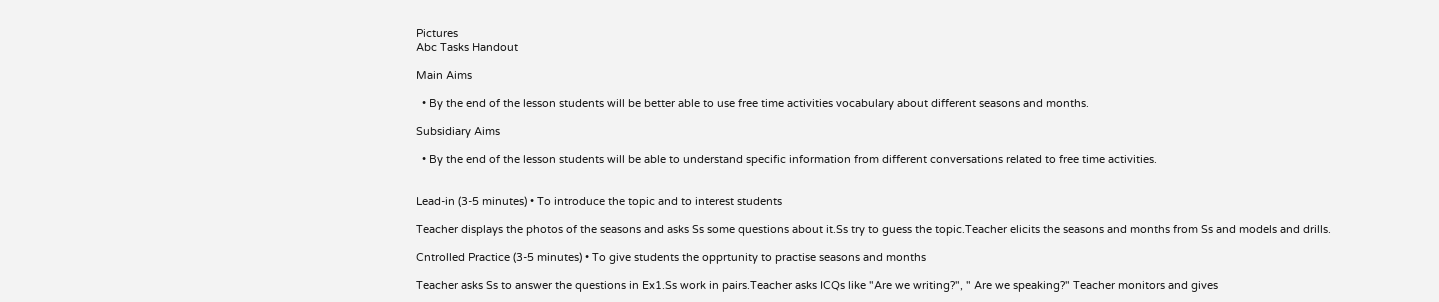Pictures
Abc Tasks Handout

Main Aims

  • By the end of the lesson students will be better able to use free time activities vocabulary about different seasons and months.

Subsidiary Aims

  • By the end of the lesson students will be able to understand specific information from different conversations related to free time activities.


Lead-in (3-5 minutes) • To introduce the topic and to interest students

Teacher displays the photos of the seasons and asks Ss some questions about it.Ss try to guess the topic.Teacher elicits the seasons and months from Ss and models and drills.

Cntrolled Practice (3-5 minutes) • To give students the opprtunity to practise seasons and months

Teacher asks Ss to answer the questions in Ex1.Ss work in pairs.Teacher asks ICQs like "Are we writing?", " Are we speaking?" Teacher monitors and gives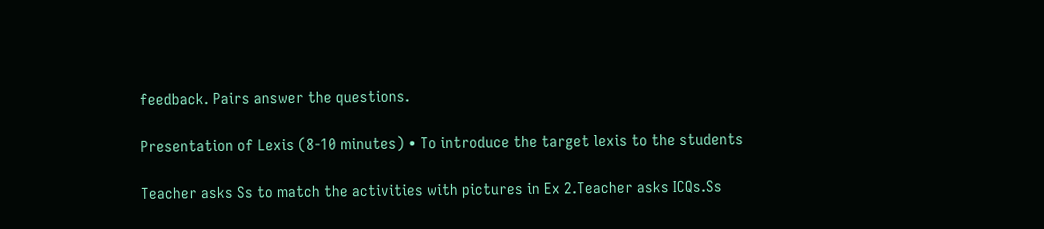feedback. Pairs answer the questions.

Presentation of Lexis (8-10 minutes) • To introduce the target lexis to the students

Teacher asks Ss to match the activities with pictures in Ex 2.Teacher asks ICQs.Ss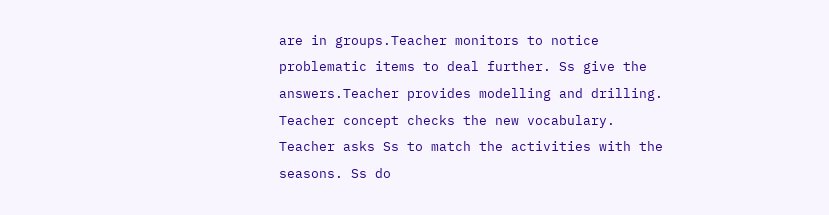are in groups.Teacher monitors to notice problematic items to deal further. Ss give the answers.Teacher provides modelling and drilling. Teacher concept checks the new vocabulary. Teacher asks Ss to match the activities with the seasons. Ss do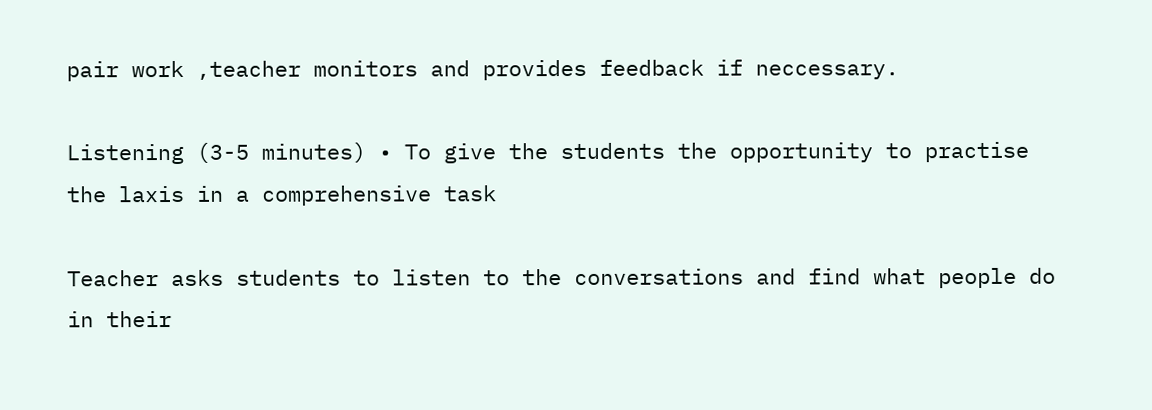pair work ,teacher monitors and provides feedback if neccessary.

Listening (3-5 minutes) • To give the students the opportunity to practise the laxis in a comprehensive task

Teacher asks students to listen to the conversations and find what people do in their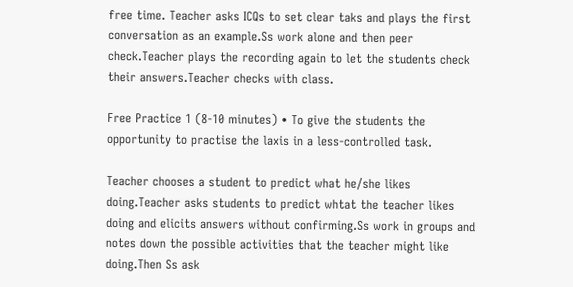free time. Teacher asks ICQs to set clear taks and plays the first conversation as an example.Ss work alone and then peer check.Teacher plays the recording again to let the students check their answers.Teacher checks with class.

Free Practice 1 (8-10 minutes) • To give the students the opportunity to practise the laxis in a less-controlled task.

Teacher chooses a student to predict what he/she likes doing.Teacher asks students to predict whtat the teacher likes doing and elicits answers without confirming.Ss work in groups and notes down the possible activities that the teacher might like doing.Then Ss ask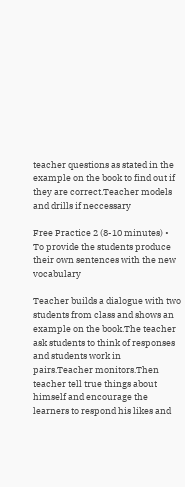teacher questions as stated in the example on the book to find out if they are correct.Teacher models and drills if neccessary

Free Practice 2 (8-10 minutes) • To provide the students produce their own sentences with the new vocabulary

Teacher builds a dialogue with two students from class and shows an example on the book.The teacher ask students to think of responses and students work in pairs.Teacher monitors.Then teacher tell true things about himself and encourage the learners to respond his likes and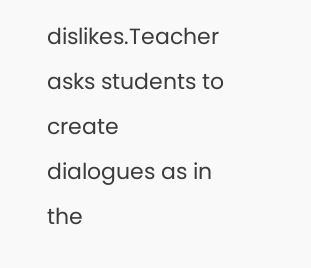dislikes.Teacher asks students to create dialogues as in the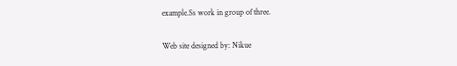example.Ss work in group of three.

Web site designed by: Nikue